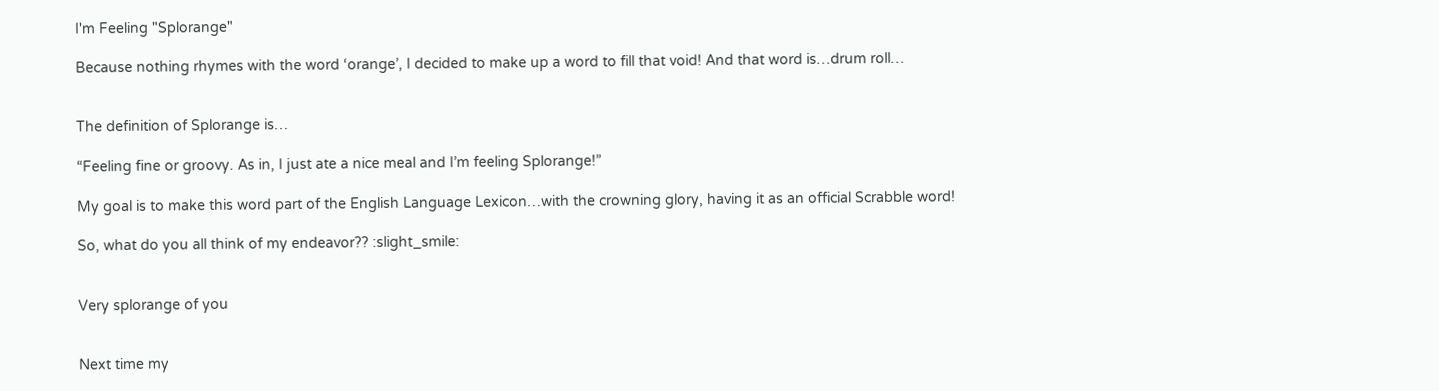I'm Feeling "Splorange"

Because nothing rhymes with the word ‘orange’, I decided to make up a word to fill that void! And that word is…drum roll…


The definition of Splorange is…

“Feeling fine or groovy. As in, I just ate a nice meal and I’m feeling Splorange!”

My goal is to make this word part of the English Language Lexicon…with the crowning glory, having it as an official Scrabble word!

So, what do you all think of my endeavor?? :slight_smile:


Very splorange of you


Next time my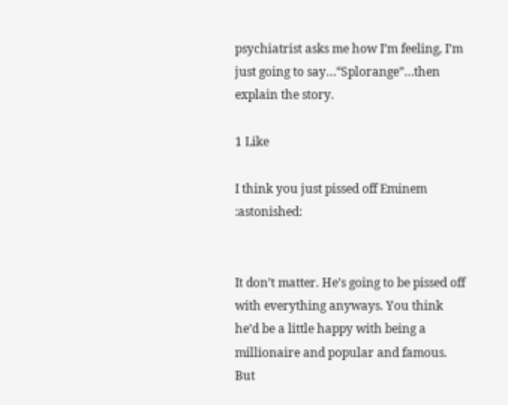psychiatrist asks me how I’m feeling, I’m just going to say…“Splorange”…then explain the story.

1 Like

I think you just pissed off Eminem :astonished:


It don’t matter. He’s going to be pissed off with everything anyways. You think he’d be a little happy with being a millionaire and popular and famous. But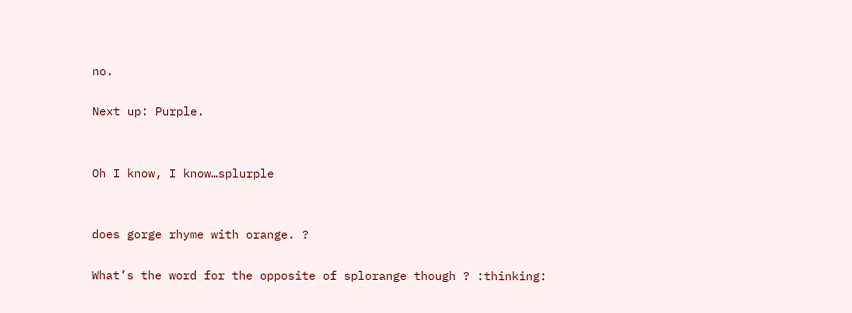no.

Next up: Purple.


Oh I know, I know…splurple


does gorge rhyme with orange. ?

What’s the word for the opposite of splorange though ? :thinking: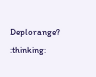Deplorange? :thinking: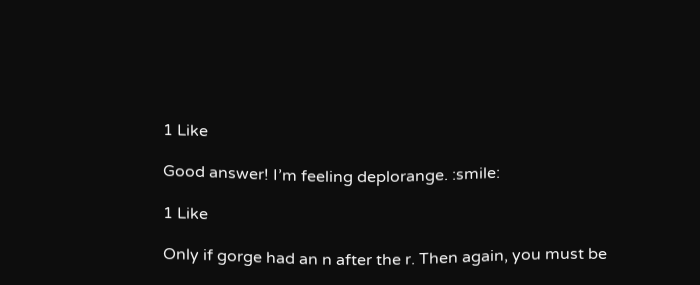1 Like

Good answer! I’m feeling deplorange. :smile:

1 Like

Only if gorge had an n after the r. Then again, you must be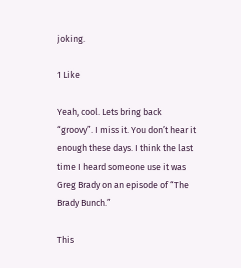joking.

1 Like

Yeah, cool. Lets bring back “groovy”. I miss it. You don’t hear it enough these days. I think the last time I heard someone use it was Greg Brady on an episode of “The Brady Bunch.”

This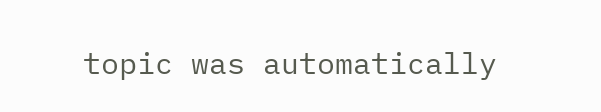topic was automatically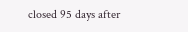closed 95 days after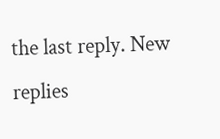the last reply. New replies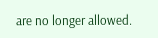are no longer allowed.